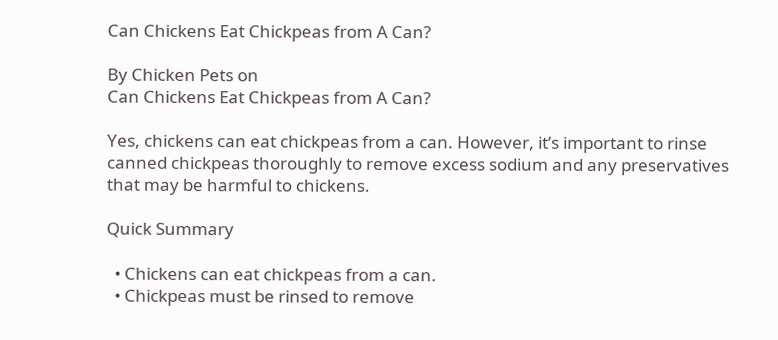Can Chickens Eat Chickpeas from A Can?

By Chicken Pets on
Can Chickens Eat Chickpeas from A Can?

Yes, chickens can eat chickpeas from a can. However, it’s important to rinse canned chickpeas thoroughly to remove excess sodium and any preservatives that may be harmful to chickens.

Quick Summary

  • Chickens can eat chickpeas from a can.
  • Chickpeas must be rinsed to remove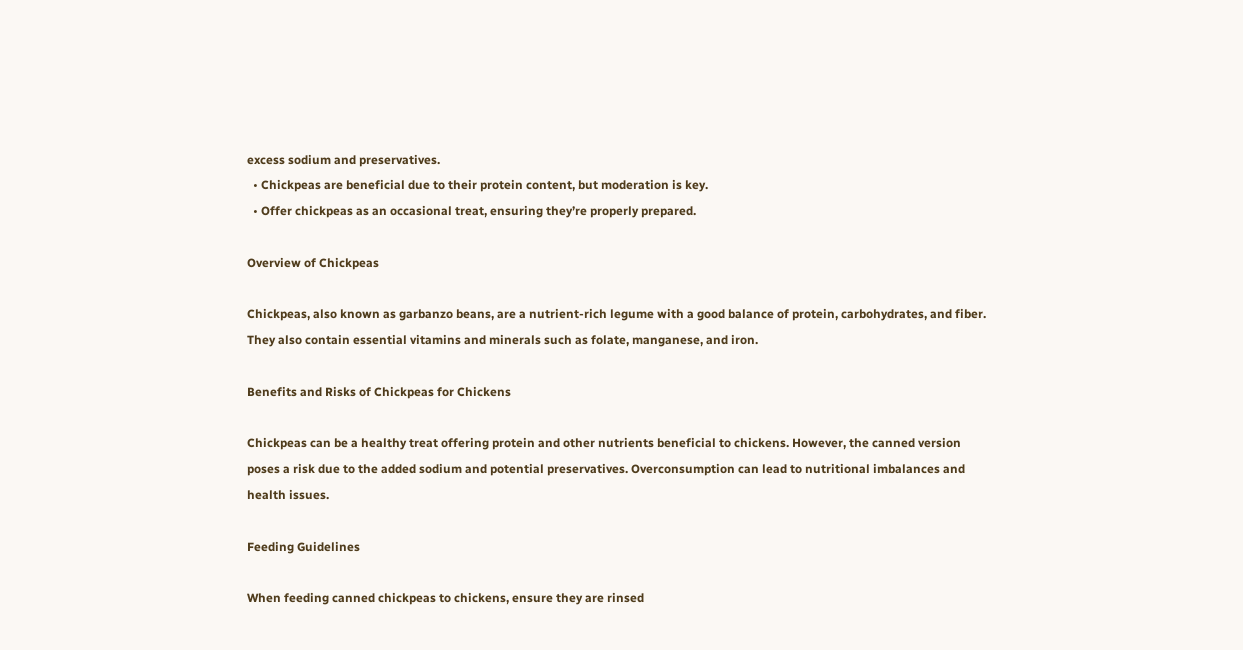excess sodium and preservatives.
  • Chickpeas are beneficial due to their protein content, but moderation is key.
  • Offer chickpeas as an occasional treat, ensuring they’re properly prepared.

Overview of Chickpeas

Chickpeas, also known as garbanzo beans, are a nutrient-rich legume with a good balance of protein, carbohydrates, and fiber. They also contain essential vitamins and minerals such as folate, manganese, and iron.

Benefits and Risks of Chickpeas for Chickens

Chickpeas can be a healthy treat offering protein and other nutrients beneficial to chickens. However, the canned version poses a risk due to the added sodium and potential preservatives. Overconsumption can lead to nutritional imbalances and health issues.

Feeding Guidelines

When feeding canned chickpeas to chickens, ensure they are rinsed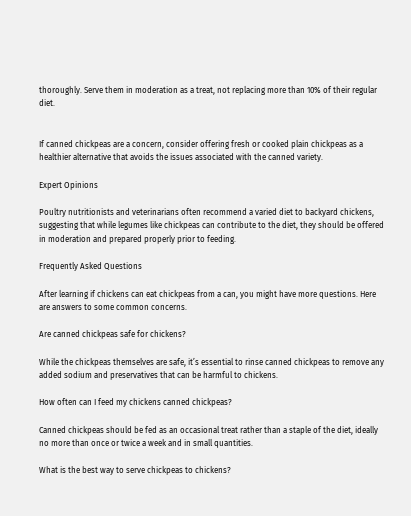thoroughly. Serve them in moderation as a treat, not replacing more than 10% of their regular diet.


If canned chickpeas are a concern, consider offering fresh or cooked plain chickpeas as a healthier alternative that avoids the issues associated with the canned variety.

Expert Opinions

Poultry nutritionists and veterinarians often recommend a varied diet to backyard chickens, suggesting that while legumes like chickpeas can contribute to the diet, they should be offered in moderation and prepared properly prior to feeding.

Frequently Asked Questions

After learning if chickens can eat chickpeas from a can, you might have more questions. Here are answers to some common concerns.

Are canned chickpeas safe for chickens?

While the chickpeas themselves are safe, it’s essential to rinse canned chickpeas to remove any added sodium and preservatives that can be harmful to chickens.

How often can I feed my chickens canned chickpeas?

Canned chickpeas should be fed as an occasional treat rather than a staple of the diet, ideally no more than once or twice a week and in small quantities.

What is the best way to serve chickpeas to chickens?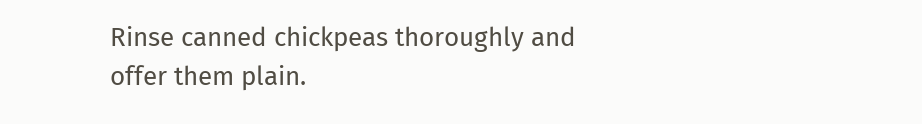Rinse canned chickpeas thoroughly and offer them plain.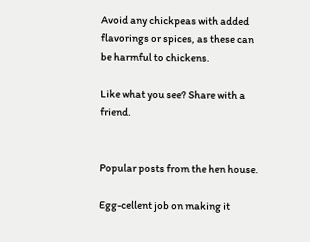Avoid any chickpeas with added flavorings or spices, as these can be harmful to chickens.

Like what you see? Share with a friend.


Popular posts from the hen house.

Egg-cellent job on making it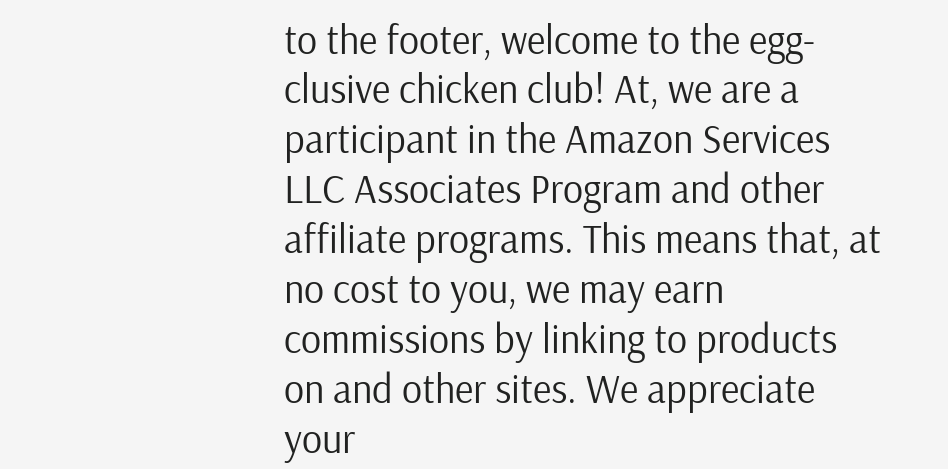to the footer, welcome to the egg-clusive chicken club! At, we are a participant in the Amazon Services LLC Associates Program and other affiliate programs. This means that, at no cost to you, we may earn commissions by linking to products on and other sites. We appreciate your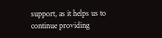support, as it helps us to continue providing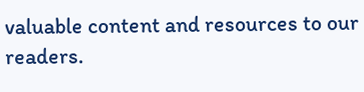valuable content and resources to our readers.